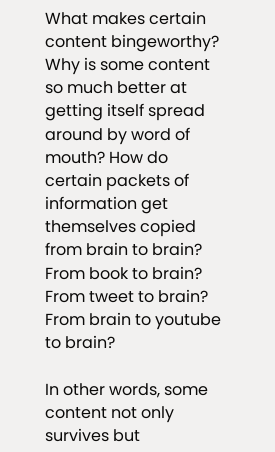What makes certain content bingeworthy? Why is some content so much better at getting itself spread around by word of mouth? How do certain packets of information get themselves copied from brain to brain? From book to brain? From tweet to brain? From brain to youtube to brain?

In other words, some content not only survives but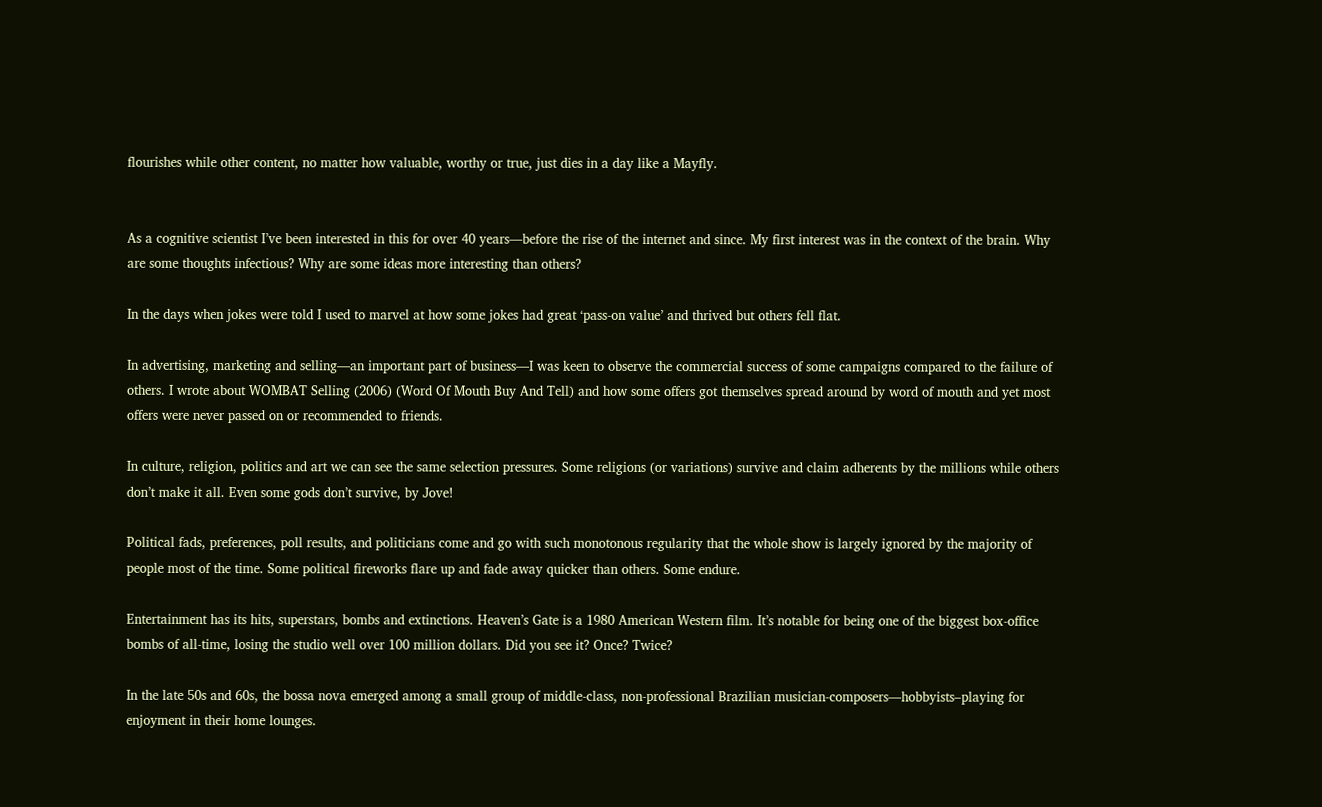flourishes while other content, no matter how valuable, worthy or true, just dies in a day like a Mayfly.


As a cognitive scientist I’ve been interested in this for over 40 years—before the rise of the internet and since. My first interest was in the context of the brain. Why are some thoughts infectious? Why are some ideas more interesting than others?

In the days when jokes were told I used to marvel at how some jokes had great ‘pass-on value’ and thrived but others fell flat.

In advertising, marketing and selling—an important part of business—I was keen to observe the commercial success of some campaigns compared to the failure of others. I wrote about WOMBAT Selling (2006) (Word Of Mouth Buy And Tell) and how some offers got themselves spread around by word of mouth and yet most offers were never passed on or recommended to friends.

In culture, religion, politics and art we can see the same selection pressures. Some religions (or variations) survive and claim adherents by the millions while others don’t make it all. Even some gods don’t survive, by Jove!

Political fads, preferences, poll results, and politicians come and go with such monotonous regularity that the whole show is largely ignored by the majority of people most of the time. Some political fireworks flare up and fade away quicker than others. Some endure.

Entertainment has its hits, superstars, bombs and extinctions. Heaven’s Gate is a 1980 American Western film. It’s notable for being one of the biggest box-office bombs of all-time, losing the studio well over 100 million dollars. Did you see it? Once? Twice?

In the late 50s and 60s, the bossa nova emerged among a small group of middle-class, non-professional Brazilian musician-composers—hobbyists–playing for enjoyment in their home lounges.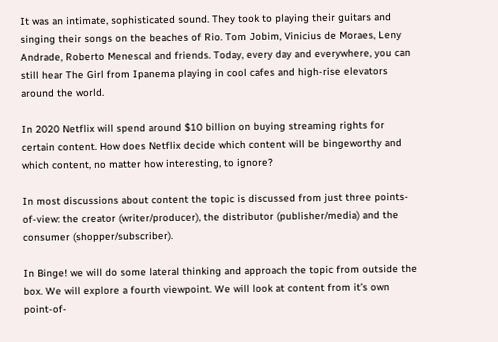It was an intimate, sophisticated sound. They took to playing their guitars and singing their songs on the beaches of Rio. Tom Jobim, Vinicius de Moraes, Leny Andrade, Roberto Menescal and friends. Today, every day and everywhere, you can still hear The Girl from Ipanema playing in cool cafes and high-rise elevators around the world.

In 2020 Netflix will spend around $10 billion on buying streaming rights for certain content. How does Netflix decide which content will be bingeworthy and which content, no matter how interesting, to ignore?

In most discussions about content the topic is discussed from just three points-of-view: the creator (writer/producer), the distributor (publisher/media) and the consumer (shopper/subscriber).

In Binge! we will do some lateral thinking and approach the topic from outside the box. We will explore a fourth viewpoint. We will look at content from it’s own point-of-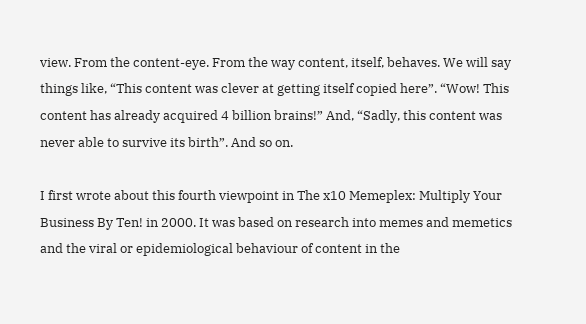view. From the content-eye. From the way content, itself, behaves. We will say things like, “This content was clever at getting itself copied here”. “Wow! This content has already acquired 4 billion brains!” And, “Sadly, this content was never able to survive its birth”. And so on.

I first wrote about this fourth viewpoint in The x10 Memeplex: Multiply Your Business By Ten! in 2000. It was based on research into memes and memetics and the viral or epidemiological behaviour of content in the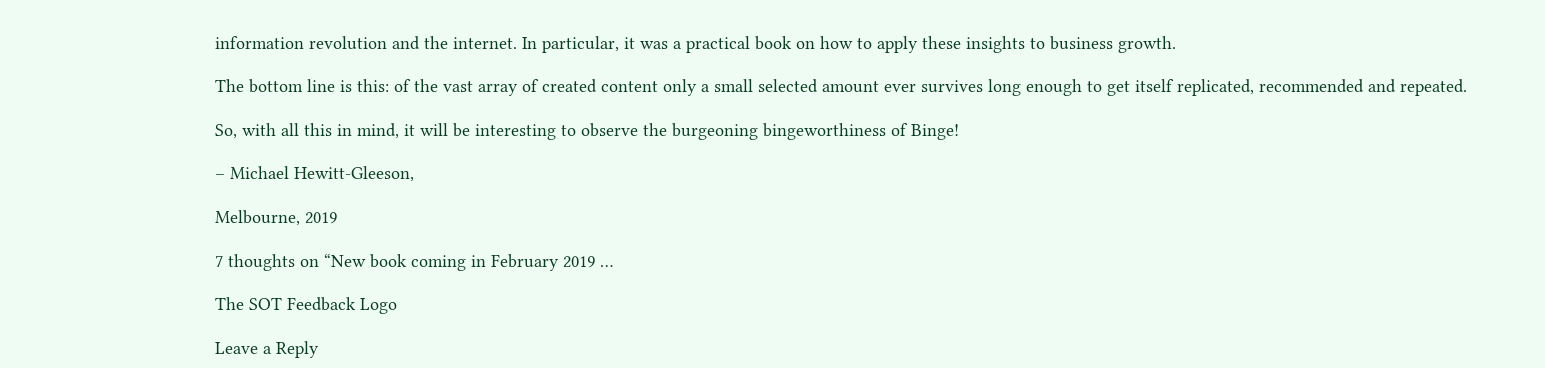information revolution and the internet. In particular, it was a practical book on how to apply these insights to business growth.

The bottom line is this: of the vast array of created content only a small selected amount ever survives long enough to get itself replicated, recommended and repeated.

So, with all this in mind, it will be interesting to observe the burgeoning bingeworthiness of Binge!

– Michael Hewitt-Gleeson,

Melbourne, 2019

7 thoughts on “New book coming in February 2019 …

The SOT Feedback Logo

Leave a Reply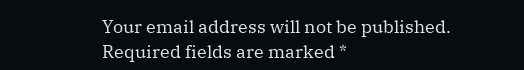Your email address will not be published. Required fields are marked *